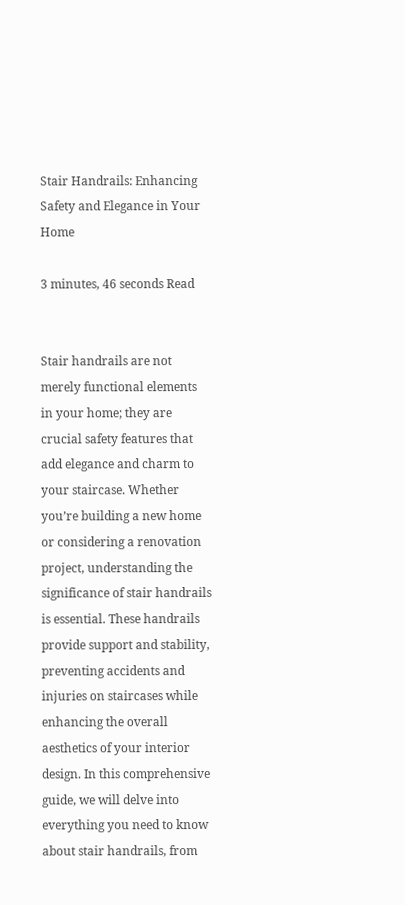Stair Handrails: Enhancing Safety and Elegance in Your Home

3 minutes, 46 seconds Read


Stair handrails are not merely functional elements in your home; they are crucial safety features that add elegance and charm to your staircase. Whether you’re building a new home or considering a renovation project, understanding the significance of stair handrails is essential. These handrails provide support and stability, preventing accidents and injuries on staircases while enhancing the overall aesthetics of your interior design. In this comprehensive guide, we will delve into everything you need to know about stair handrails, from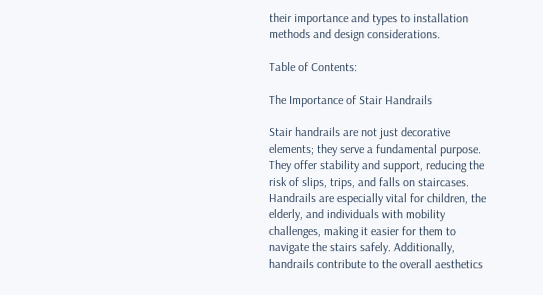their importance and types to installation methods and design considerations.

Table of Contents:

The Importance of Stair Handrails

Stair handrails are not just decorative elements; they serve a fundamental purpose. They offer stability and support, reducing the risk of slips, trips, and falls on staircases. Handrails are especially vital for children, the elderly, and individuals with mobility challenges, making it easier for them to navigate the stairs safely. Additionally, handrails contribute to the overall aesthetics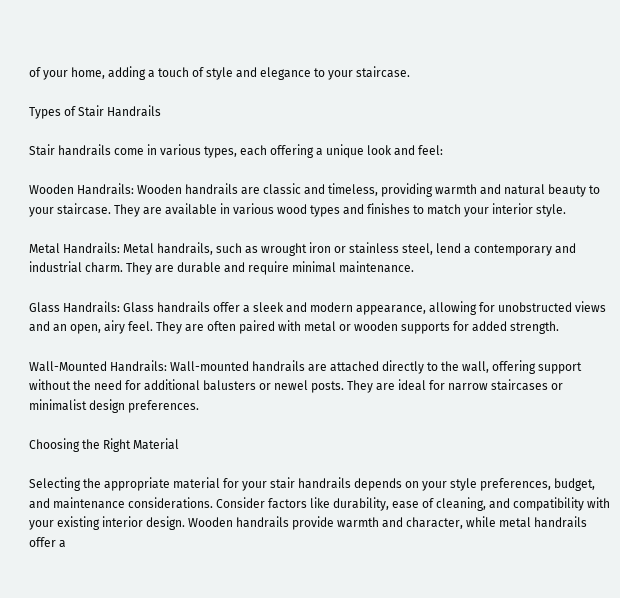of your home, adding a touch of style and elegance to your staircase.

Types of Stair Handrails

Stair handrails come in various types, each offering a unique look and feel:

Wooden Handrails: Wooden handrails are classic and timeless, providing warmth and natural beauty to your staircase. They are available in various wood types and finishes to match your interior style.

Metal Handrails: Metal handrails, such as wrought iron or stainless steel, lend a contemporary and industrial charm. They are durable and require minimal maintenance.

Glass Handrails: Glass handrails offer a sleek and modern appearance, allowing for unobstructed views and an open, airy feel. They are often paired with metal or wooden supports for added strength.

Wall-Mounted Handrails: Wall-mounted handrails are attached directly to the wall, offering support without the need for additional balusters or newel posts. They are ideal for narrow staircases or minimalist design preferences.

Choosing the Right Material

Selecting the appropriate material for your stair handrails depends on your style preferences, budget, and maintenance considerations. Consider factors like durability, ease of cleaning, and compatibility with your existing interior design. Wooden handrails provide warmth and character, while metal handrails offer a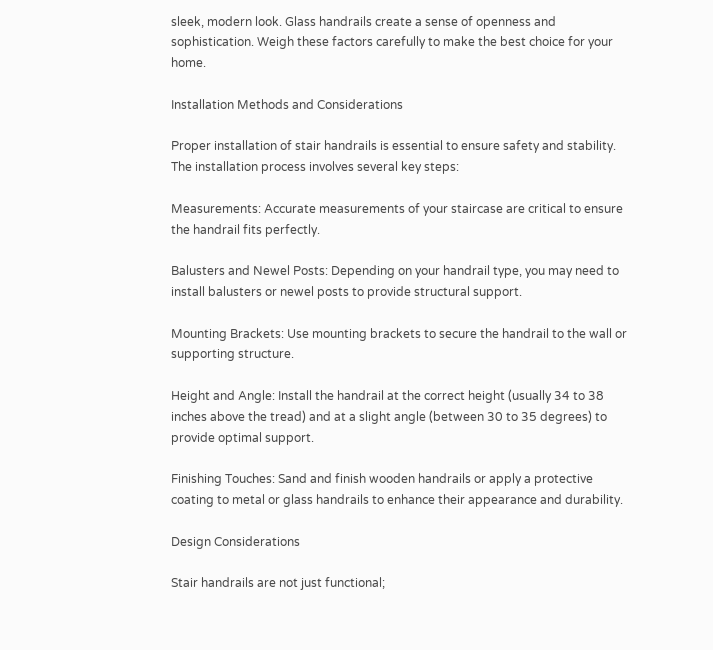sleek, modern look. Glass handrails create a sense of openness and sophistication. Weigh these factors carefully to make the best choice for your home.

Installation Methods and Considerations

Proper installation of stair handrails is essential to ensure safety and stability. The installation process involves several key steps:

Measurements: Accurate measurements of your staircase are critical to ensure the handrail fits perfectly.

Balusters and Newel Posts: Depending on your handrail type, you may need to install balusters or newel posts to provide structural support.

Mounting Brackets: Use mounting brackets to secure the handrail to the wall or supporting structure.

Height and Angle: Install the handrail at the correct height (usually 34 to 38 inches above the tread) and at a slight angle (between 30 to 35 degrees) to provide optimal support.

Finishing Touches: Sand and finish wooden handrails or apply a protective coating to metal or glass handrails to enhance their appearance and durability.

Design Considerations

Stair handrails are not just functional;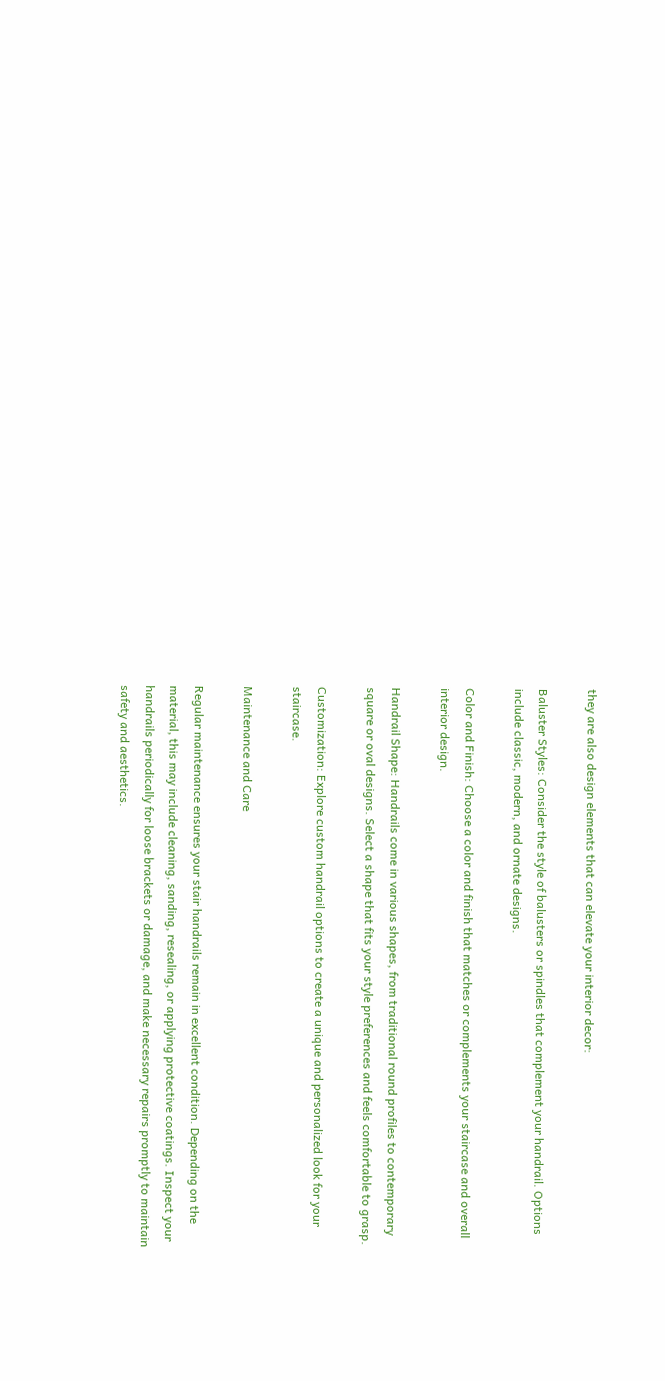they are also design elements that can elevate your interior decor:

Baluster Styles: Consider the style of balusters or spindles that complement your handrail. Options include classic, modern, and ornate designs.

Color and Finish: Choose a color and finish that matches or complements your staircase and overall interior design.

Handrail Shape: Handrails come in various shapes, from traditional round profiles to contemporary square or oval designs. Select a shape that fits your style preferences and feels comfortable to grasp.

Customization: Explore custom handrail options to create a unique and personalized look for your staircase.

Maintenance and Care

Regular maintenance ensures your stair handrails remain in excellent condition. Depending on the material, this may include cleaning, sanding, resealing, or applying protective coatings. Inspect your handrails periodically for loose brackets or damage, and make necessary repairs promptly to maintain safety and aesthetics.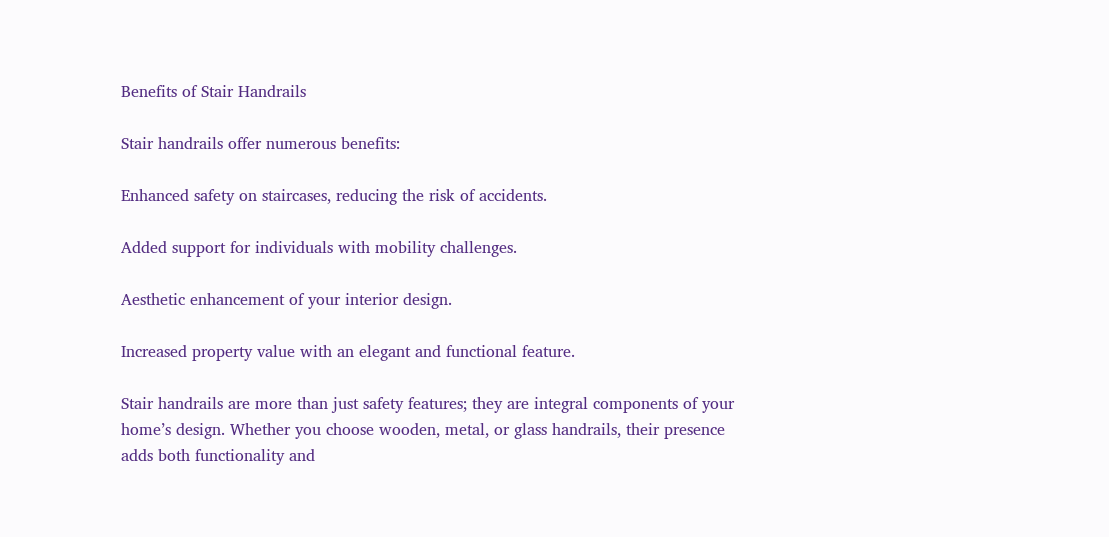Benefits of Stair Handrails

Stair handrails offer numerous benefits:

Enhanced safety on staircases, reducing the risk of accidents.

Added support for individuals with mobility challenges.

Aesthetic enhancement of your interior design.

Increased property value with an elegant and functional feature.

Stair handrails are more than just safety features; they are integral components of your home’s design. Whether you choose wooden, metal, or glass handrails, their presence adds both functionality and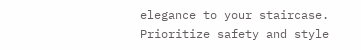elegance to your staircase. Prioritize safety and style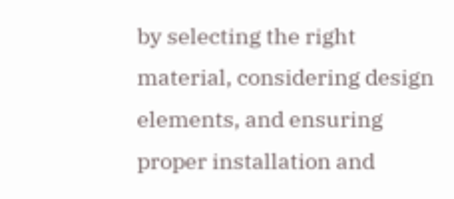by selecting the right material, considering design elements, and ensuring proper installation and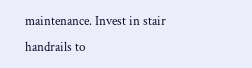maintenance. Invest in stair handrails to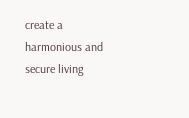create a harmonious and secure living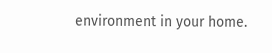environment in your home.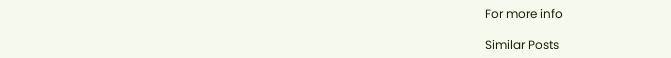For more info

Similar Posts